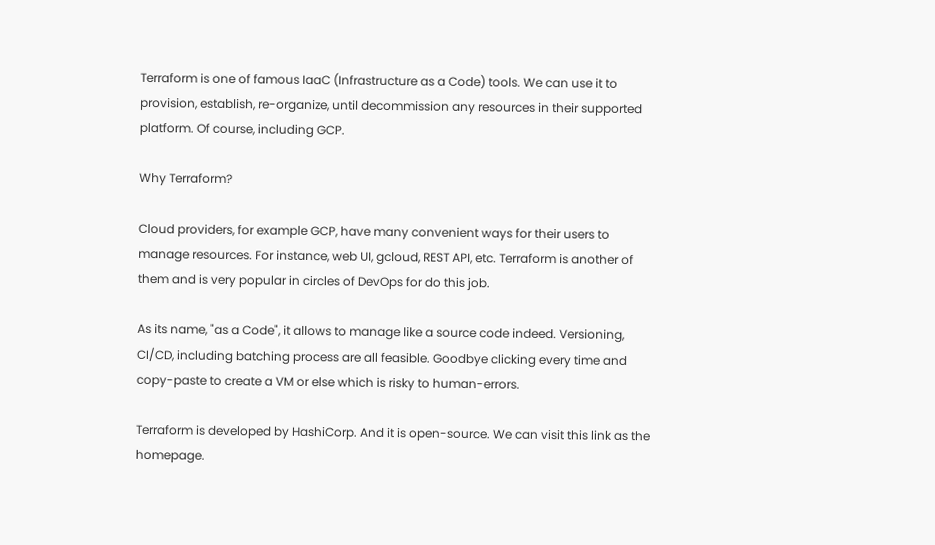Terraform is one of famous IaaC (Infrastructure as a Code) tools. We can use it to provision, establish, re-organize, until decommission any resources in their supported platform. Of course, including GCP.

Why Terraform?

Cloud providers, for example GCP, have many convenient ways for their users to manage resources. For instance, web UI, gcloud, REST API, etc. Terraform is another of them and is very popular in circles of DevOps for do this job.

As its name, "as a Code", it allows to manage like a source code indeed. Versioning, CI/CD, including batching process are all feasible. Goodbye clicking every time and copy-paste to create a VM or else which is risky to human-errors.

Terraform is developed by HashiCorp. And it is open-source. We can visit this link as the homepage.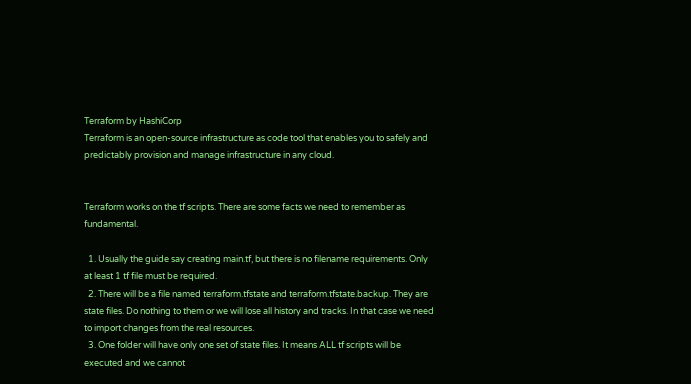Terraform by HashiCorp
Terraform is an open-source infrastructure as code tool that enables you to safely and predictably provision and manage infrastructure in any cloud.


Terraform works on the tf scripts. There are some facts we need to remember as fundamental.

  1. Usually the guide say creating main.tf, but there is no filename requirements. Only at least 1 tf file must be required.
  2. There will be a file named terraform.tfstate and terraform.tfstate.backup. They are state files. Do nothing to them or we will lose all history and tracks. In that case we need to import changes from the real resources.
  3. One folder will have only one set of state files. It means ALL tf scripts will be executed and we cannot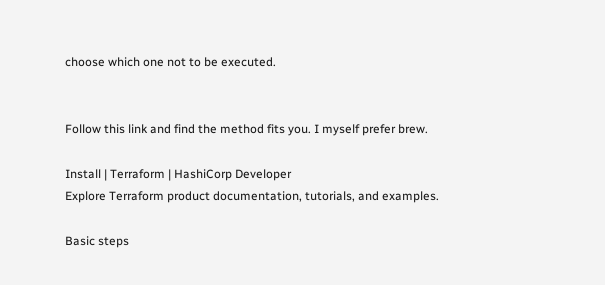choose which one not to be executed.


Follow this link and find the method fits you. I myself prefer brew.

Install | Terraform | HashiCorp Developer
Explore Terraform product documentation, tutorials, and examples.

Basic steps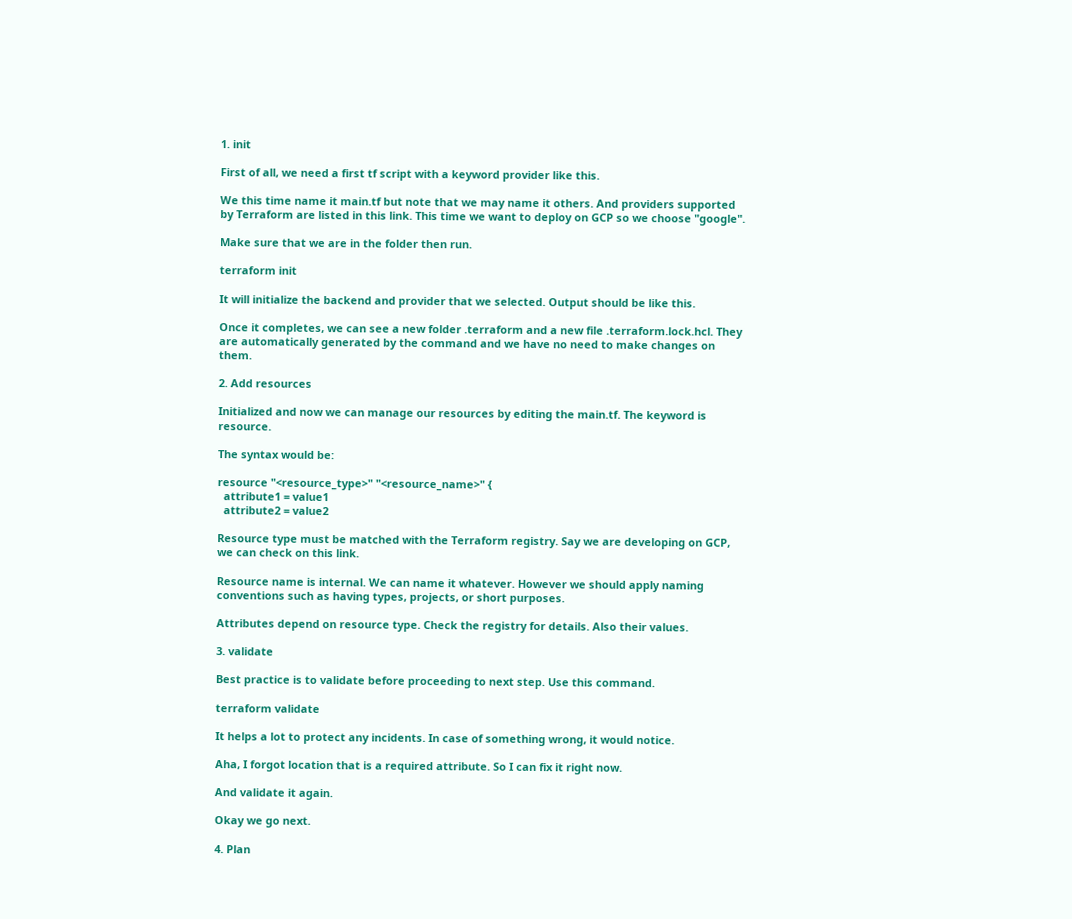1. init

First of all, we need a first tf script with a keyword provider like this.

We this time name it main.tf but note that we may name it others. And providers supported by Terraform are listed in this link. This time we want to deploy on GCP so we choose "google".

Make sure that we are in the folder then run.

terraform init

It will initialize the backend and provider that we selected. Output should be like this.

Once it completes, we can see a new folder .terraform and a new file .terraform.lock.hcl. They are automatically generated by the command and we have no need to make changes on them.

2. Add resources

Initialized and now we can manage our resources by editing the main.tf. The keyword is resource.

The syntax would be:

resource "<resource_type>" "<resource_name>" {
  attribute1 = value1
  attribute2 = value2

Resource type must be matched with the Terraform registry. Say we are developing on GCP, we can check on this link.

Resource name is internal. We can name it whatever. However we should apply naming conventions such as having types, projects, or short purposes.

Attributes depend on resource type. Check the registry for details. Also their values.

3. validate

Best practice is to validate before proceeding to next step. Use this command.

terraform validate

It helps a lot to protect any incidents. In case of something wrong, it would notice.

Aha, I forgot location that is a required attribute. So I can fix it right now.

And validate it again.

Okay we go next.

4. Plan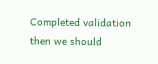Completed validation then we should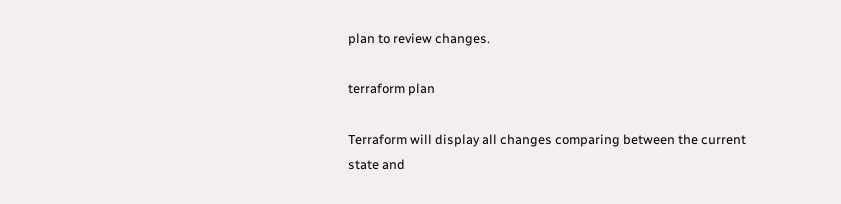plan to review changes.

terraform plan

Terraform will display all changes comparing between the current state and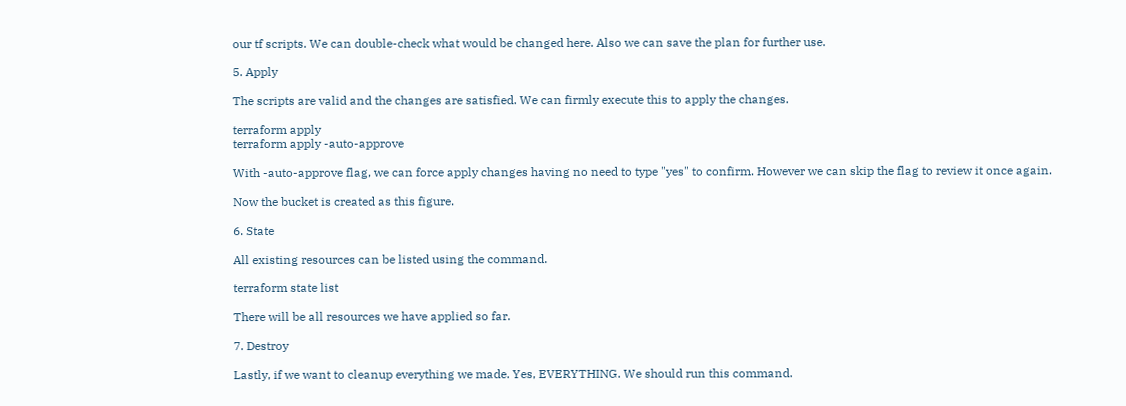our tf scripts. We can double-check what would be changed here. Also we can save the plan for further use.

5. Apply

The scripts are valid and the changes are satisfied. We can firmly execute this to apply the changes.

terraform apply
terraform apply -auto-approve

With -auto-approve flag, we can force apply changes having no need to type "yes" to confirm. However we can skip the flag to review it once again.

Now the bucket is created as this figure.

6. State

All existing resources can be listed using the command.

terraform state list

There will be all resources we have applied so far.

7. Destroy

Lastly, if we want to cleanup everything we made. Yes, EVERYTHING. We should run this command.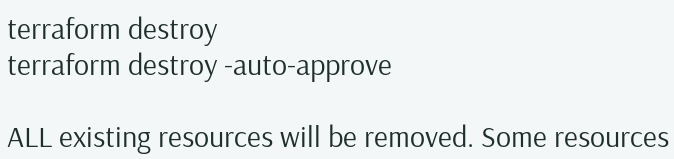terraform destroy
terraform destroy -auto-approve

ALL existing resources will be removed. Some resources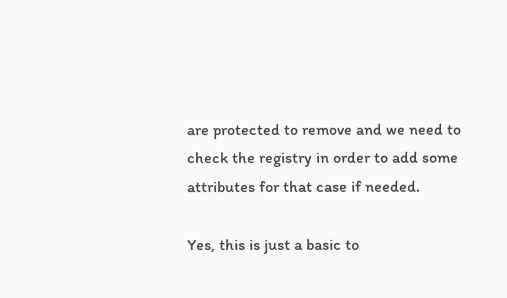are protected to remove and we need to check the registry in order to add some attributes for that case if needed.

Yes, this is just a basic to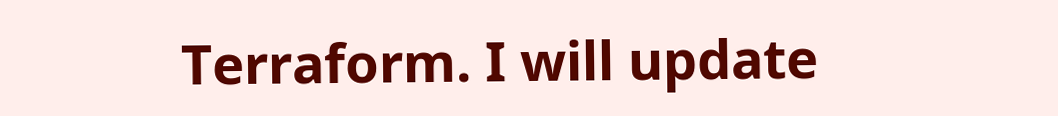Terraform. I will update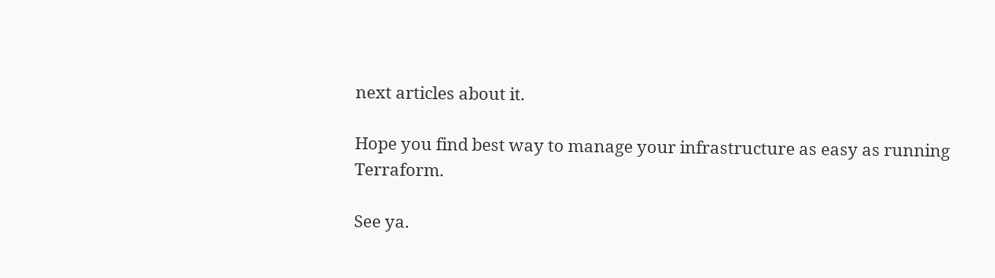next articles about it.

Hope you find best way to manage your infrastructure as easy as running Terraform.

See ya.